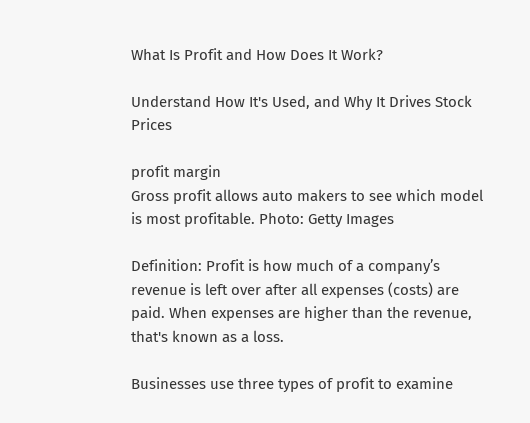What Is Profit and How Does It Work?

Understand How It's Used, and Why It Drives Stock Prices

profit margin
Gross profit allows auto makers to see which model is most profitable. Photo: Getty Images

Definition: Profit is how much of a company’s revenue is left over after all expenses (costs) are paid. When expenses are higher than the revenue, that's known as a loss.

Businesses use three types of profit to examine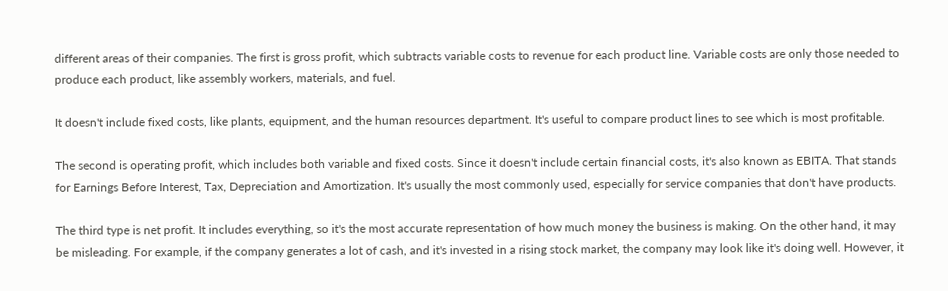different areas of their companies. The first is gross profit, which subtracts variable costs to revenue for each product line. Variable costs are only those needed to produce each product, like assembly workers, materials, and fuel.

It doesn't include fixed costs, like plants, equipment, and the human resources department. It's useful to compare product lines to see which is most profitable.

The second is operating profit, which includes both variable and fixed costs. Since it doesn't include certain financial costs, it's also known as EBITA. That stands for Earnings Before Interest, Tax, Depreciation and Amortization. It's usually the most commonly used, especially for service companies that don't have products.

The third type is net profit. It includes everything, so it's the most accurate representation of how much money the business is making. On the other hand, it may be misleading. For example, if the company generates a lot of cash, and it's invested in a rising stock market, the company may look like it's doing well. However, it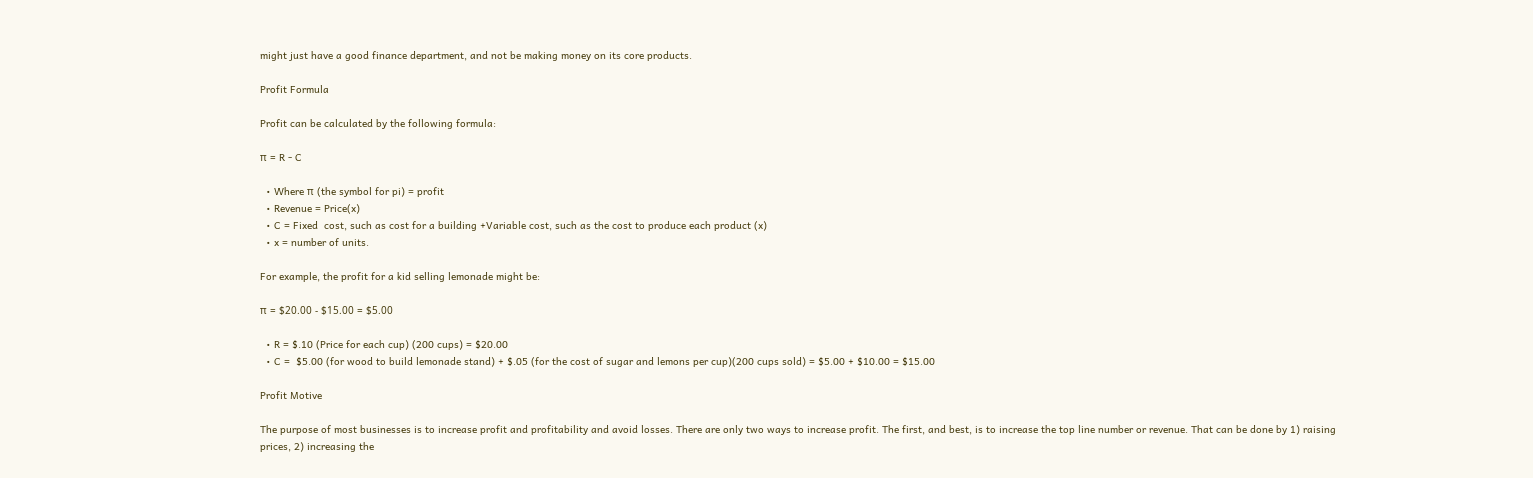might just have a good finance department, and not be making money on its core products.

Profit Formula

Profit can be calculated by the following formula:

π = R - C

  • Where π (the symbol for pi) = profit
  • Revenue = Price(x)
  • C = Fixed  cost, such as cost for a building +Variable cost, such as the cost to produce each product (x)
  • x = number of units.

For example, the profit for a kid selling lemonade might be:

π = $20.00 - $15.00 = $5.00

  • R = $.10 (Price for each cup) (200 cups) = $20.00
  • C =  $5.00 (for wood to build lemonade stand) + $.05 (for the cost of sugar and lemons per cup)(200 cups sold) = $5.00 + $10.00 = $15.00

Profit Motive

The purpose of most businesses is to increase profit and profitability and avoid losses. There are only two ways to increase profit. The first, and best, is to increase the top line number or revenue. That can be done by 1) raising prices, 2) increasing the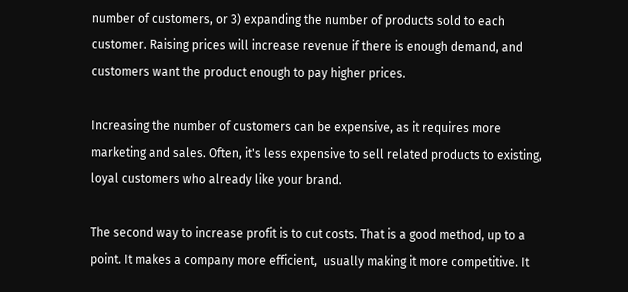number of customers, or 3) expanding the number of products sold to each customer. Raising prices will increase revenue if there is enough demand, and customers want the product enough to pay higher prices.

Increasing the number of customers can be expensive, as it requires more marketing and sales. Often, it's less expensive to sell related products to existing, loyal customers who already like your brand.

The second way to increase profit is to cut costs. That is a good method, up to a point. It makes a company more efficient,  usually making it more competitive. It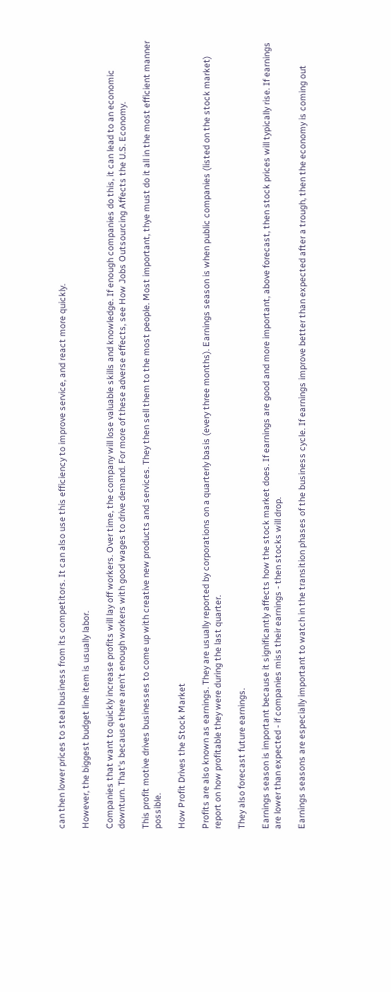can then lower prices to steal business from its competitors. It can also use this efficiency to improve service, and react more quickly.

However, the biggest budget line item is usually labor.

Companies that want to quickly increase profits will lay off workers. Over time, the company will lose valuable skills and knowledge. If enough companies do this, it can lead to an economic downturn. That's because there aren't enough workers with good wages to drive demand. For more of these adverse effects, see How Jobs Outsourcing Affects the U.S. Economy.

This profit motive drives businesses to come up with creative new products and services. They then sell them to the most people. Most important, thye must do it all in the most efficient manner possible.

How Profit Drives the Stock Market

Profits are also known as earnings. They are usually reported by corporations on a quarterly basis (every three months). Earnings season is when public companies (listed on the stock market) report on how profitable they were during the last quarter.

They also forecast future earnings.

Earnings season is important because it significantly affects how the stock market does. If earnings are good and more important, above forecast, then stock prices will typically rise. If earnings are lower than expected - if companies miss their earnings - then stocks will drop.

Earnings seasons are especially important to watch in the transition phases of the business cycle. If earnings improve better than expected after a trough, then the economy is coming out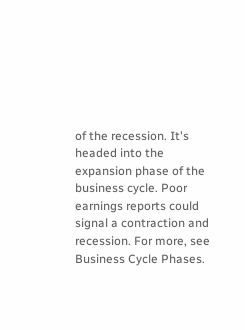of the recession. It's headed into the expansion phase of the business cycle. Poor earnings reports could signal a contraction and recession. For more, see Business Cycle Phases.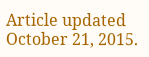Article updated October 21, 2015.